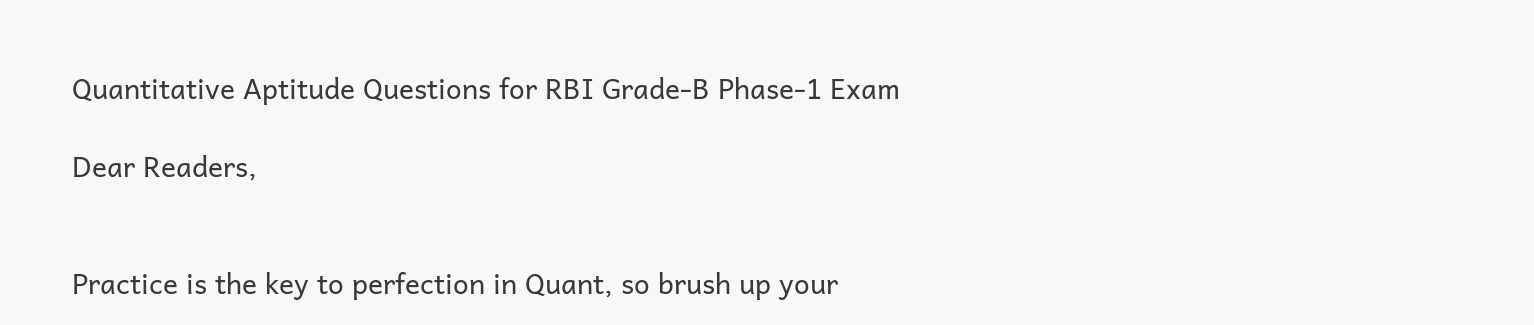Quantitative Aptitude Questions for RBI Grade-B Phase-1 Exam

Dear Readers,


Practice is the key to perfection in Quant, so brush up your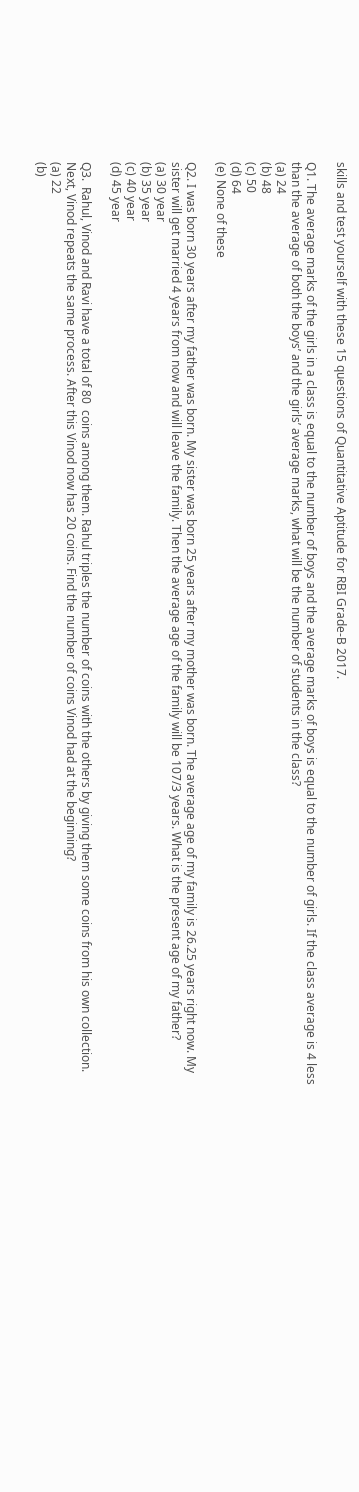skills and test yourself with these 15 questions of Quantitative Aptitude for RBI Grade-B 2017.

Q1. The average marks of the girls in a class is equal to the number of boys and the average marks of boys is equal to the number of girls. If the class average is 4 less than the average of both the boys’ and the girls’ average marks, what will be the number of students in the class?
(a) 24
(b) 48
(c) 50
(d) 64
(e) None of these

Q2. I was born 30 years after my father was born. My sister was born 25 years after my mother was born. The average age of my family is 26.25 years right now. My sister will get married 4 years from now and will leave the family. Then the average age of the family will be 107/3 years. What is the present age of my father?
(a) 30 year
(b) 35 year
(c) 40 year
(d) 45 year

Q3.  Rahul, Vinod and Ravi have a total of 80  coins among them. Rahul triples the number of coins with the others by giving them some coins from his own collection. Next, Vinod repeats the same process. After this Vinod now has 20 coins. Find the number of coins Vinod had at the beginning?
(a) 22
(b)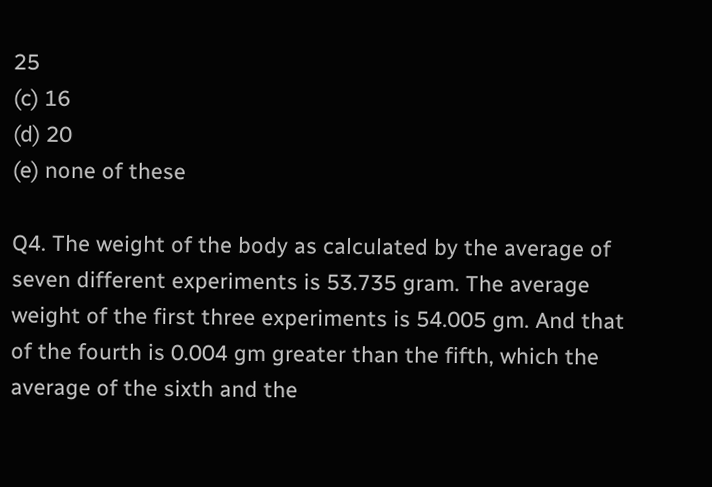25
(c) 16
(d) 20
(e) none of these

Q4. The weight of the body as calculated by the average of seven different experiments is 53.735 gram. The average weight of the first three experiments is 54.005 gm. And that of the fourth is 0.004 gm greater than the fifth, which the average of the sixth and the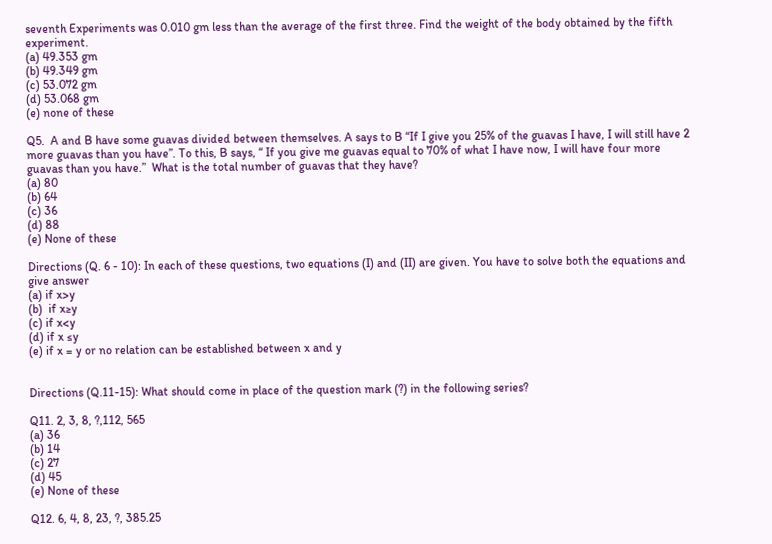seventh Experiments was 0.010 gm less than the average of the first three. Find the weight of the body obtained by the fifth experiment.
(a) 49.353 gm
(b) 49.349 gm
(c) 53.072 gm
(d) 53.068 gm
(e) none of these

Q5.  A and B have some guavas divided between themselves. A says to B “If I give you 25% of the guavas I have, I will still have 2 more guavas than you have”. To this, B says, “ If you give me guavas equal to 70% of what I have now, I will have four more guavas than you have.”  What is the total number of guavas that they have?
(a) 80
(b) 64
(c) 36
(d) 88
(e) None of these

Directions (Q. 6 - 10): In each of these questions, two equations (I) and (II) are given. You have to solve both the equations and give answer
(a) if x>y
(b)  if x≥y
(c) if x<y
(d) if x ≤y
(e) if x = y or no relation can be established between x and y


Directions (Q.11-15): What should come in place of the question mark (?) in the following series?

Q11. 2, 3, 8, ?,112, 565
(a) 36
(b) 14
(c) 27
(d) 45
(e) None of these

Q12. 6, 4, 8, 23, ?, 385.25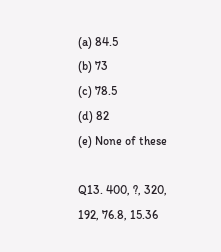(a) 84.5
(b) 73
(c) 78.5
(d) 82
(e) None of these

Q13. 400, ?, 320, 192, 76.8, 15.36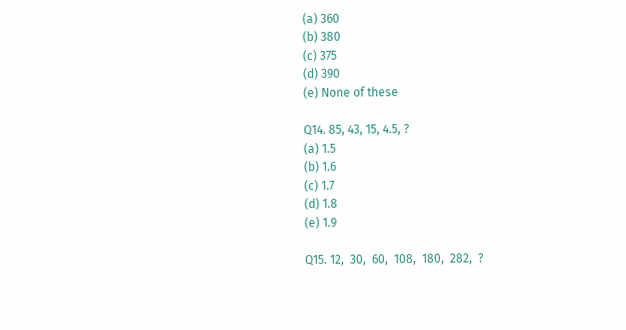(a) 360
(b) 380
(c) 375
(d) 390
(e) None of these

Q14. 85, 43, 15, 4.5, ?
(a) 1.5
(b) 1.6
(c) 1.7
(d) 1.8
(e) 1.9

Q15. 12,  30,  60,  108,  180,  282,  ?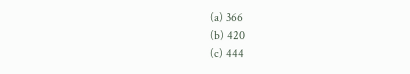(a) 366
(b) 420
(c) 444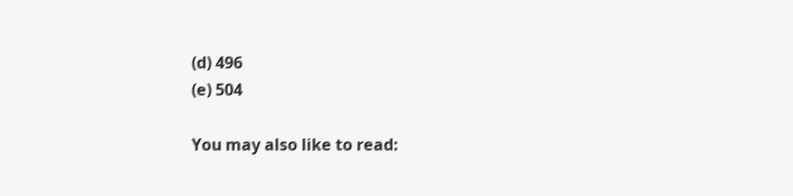(d) 496
(e) 504

You may also like to read: